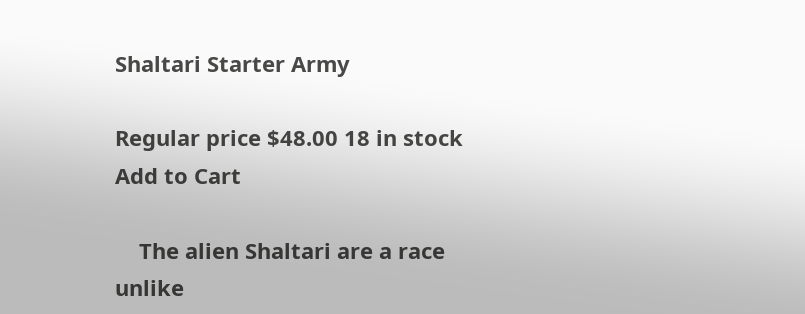Shaltari Starter Army

Regular price $48.00 18 in stock
Add to Cart

    The alien Shaltari are a race unlike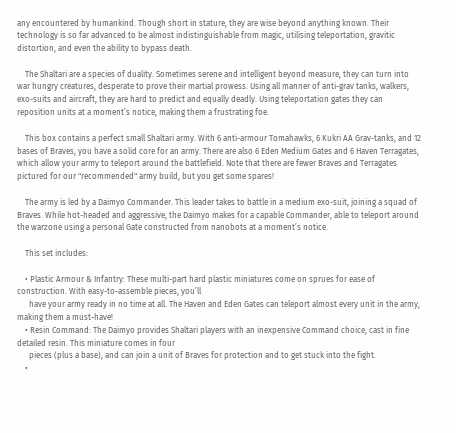any encountered by humankind. Though short in stature, they are wise beyond anything known. Their technology is so far advanced to be almost indistinguishable from magic, utilising teleportation, gravitic distortion, and even the ability to bypass death.

    The Shaltari are a species of duality. Sometimes serene and intelligent beyond measure, they can turn into war hungry creatures, desperate to prove their martial prowess. Using all manner of anti-grav tanks, walkers, exo-suits and aircraft, they are hard to predict and equally deadly. Using teleportation gates they can reposition units at a moment’s notice, making them a frustrating foe.

    This box contains a perfect small Shaltari army. With 6 anti-armour Tomahawks, 6 Kukri AA Grav-tanks, and 12 bases of Braves, you have a solid core for an army. There are also 6 Eden Medium Gates and 6 Haven Terragates, which allow your army to teleport around the battlefield. Note that there are fewer Braves and Terragates pictured for our "recommended" army build, but you get some spares!

    The army is led by a Daimyo Commander. This leader takes to battle in a medium exo-suit, joining a squad of Braves. While hot-headed and aggressive, the Daimyo makes for a capable Commander, able to teleport around the warzone using a personal Gate constructed from nanobots at a moment’s notice.

    This set includes:

    • Plastic Armour & Infantry: These multi-part hard plastic miniatures come on sprues for ease of construction. With easy-to-assemble pieces, you’ll
      have your army ready in no time at all. The Haven and Eden Gates can teleport almost every unit in the army, making them a must-have!
    • Resin Command: The Daimyo provides Shaltari players with an inexpensive Command choice, cast in fine detailed resin. This miniature comes in four
      pieces (plus a base), and can join a unit of Braves for protection and to get stuck into the fight.
    •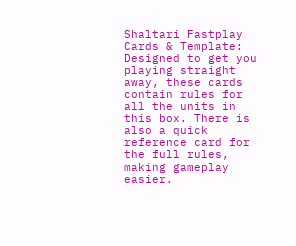Shaltari Fastplay Cards & Template: Designed to get you playing straight away, these cards contain rules for all the units in this box. There is also a quick reference card for the full rules, making gameplay easier.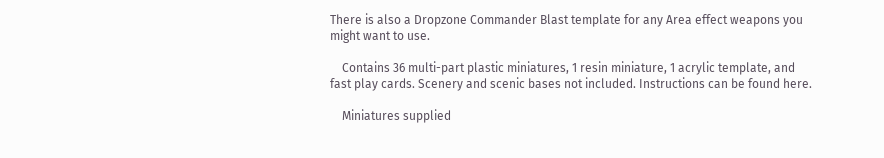There is also a Dropzone Commander Blast template for any Area effect weapons you might want to use.

    Contains 36 multi-part plastic miniatures, 1 resin miniature, 1 acrylic template, and fast play cards. Scenery and scenic bases not included. Instructions can be found here.

    Miniatures supplied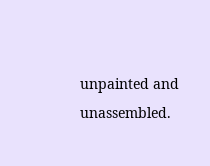unpainted and unassembled.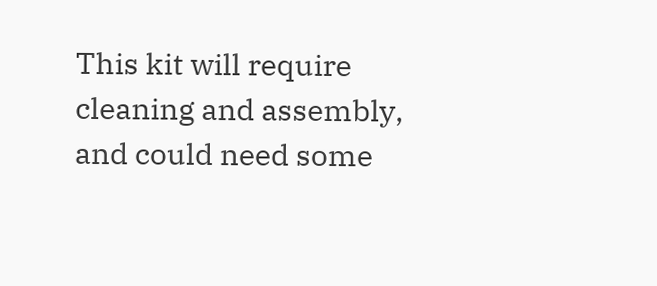This kit will require cleaning and assembly, and could need some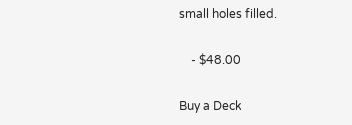small holes filled.

    - $48.00

Buy a Deck